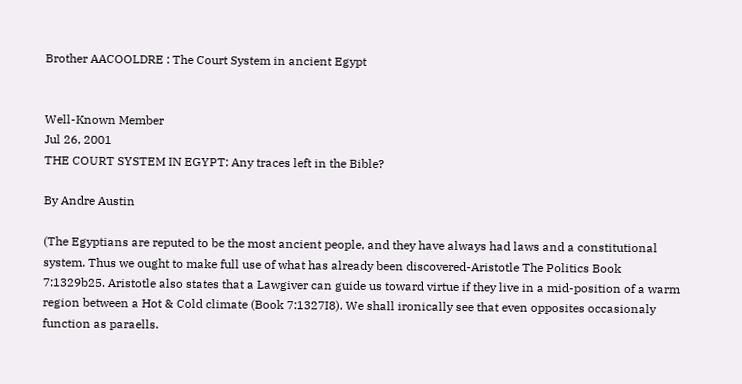Brother AACOOLDRE : The Court System in ancient Egypt


Well-Known Member
Jul 26, 2001
THE COURT SYSTEM IN EGYPT: Any traces left in the Bible?

By Andre Austin

(The Egyptians are reputed to be the most ancient people, and they have always had laws and a constitutional system. Thus we ought to make full use of what has already been discovered-Aristotle The Politics Book 7:1329b25. Aristotle also states that a Lawgiver can guide us toward virtue if they live in a mid-position of a warm region between a Hot & Cold climate (Book 7:1327I8). We shall ironically see that even opposites occasionaly function as paraells.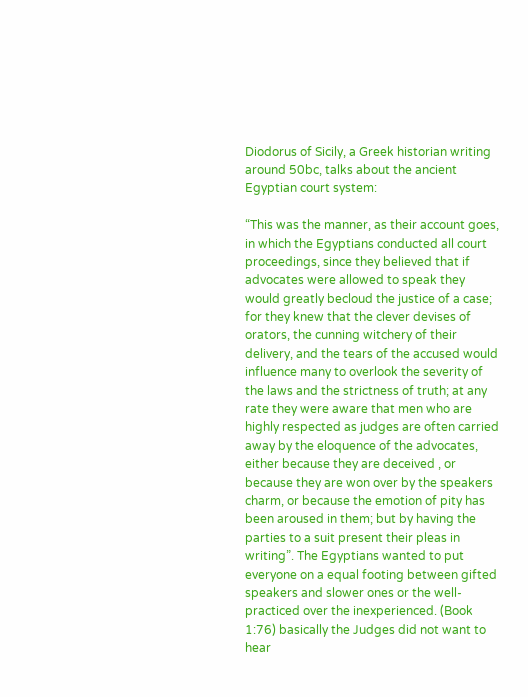Diodorus of Sicily, a Greek historian writing around 50bc, talks about the ancient Egyptian court system:

“This was the manner, as their account goes, in which the Egyptians conducted all court proceedings, since they believed that if advocates were allowed to speak they would greatly becloud the justice of a case; for they knew that the clever devises of orators, the cunning witchery of their delivery, and the tears of the accused would influence many to overlook the severity of the laws and the strictness of truth; at any rate they were aware that men who are highly respected as judges are often carried away by the eloquence of the advocates, either because they are deceived , or because they are won over by the speakers charm, or because the emotion of pity has been aroused in them; but by having the parties to a suit present their pleas in writing”. The Egyptians wanted to put everyone on a equal footing between gifted speakers and slower ones or the well-practiced over the inexperienced. (Book 1:76) basically the Judges did not want to hear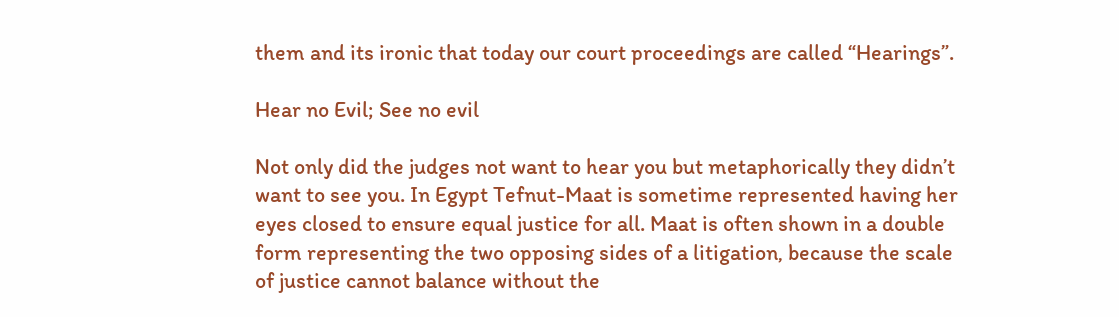them and its ironic that today our court proceedings are called “Hearings”.

Hear no Evil; See no evil

Not only did the judges not want to hear you but metaphorically they didn’t want to see you. In Egypt Tefnut-Maat is sometime represented having her eyes closed to ensure equal justice for all. Maat is often shown in a double form representing the two opposing sides of a litigation, because the scale of justice cannot balance without the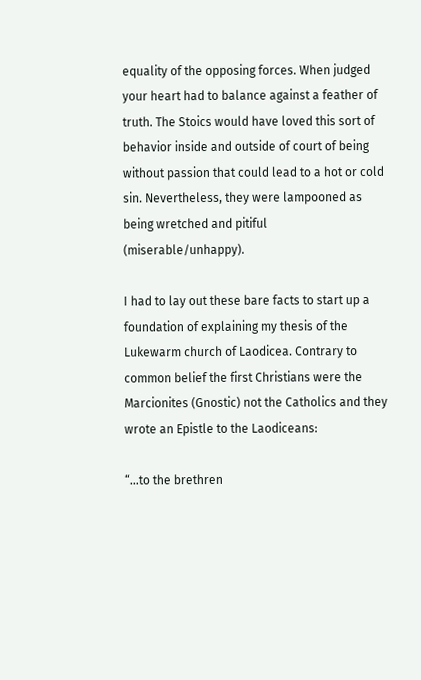equality of the opposing forces. When judged your heart had to balance against a feather of truth. The Stoics would have loved this sort of behavior inside and outside of court of being without passion that could lead to a hot or cold sin. Nevertheless, they were lampooned as being wretched and pitiful (miserable/unhappy).

I had to lay out these bare facts to start up a foundation of explaining my thesis of the Lukewarm church of Laodicea. Contrary to common belief the first Christians were the Marcionites (Gnostic) not the Catholics and they wrote an Epistle to the Laodiceans:

“…to the brethren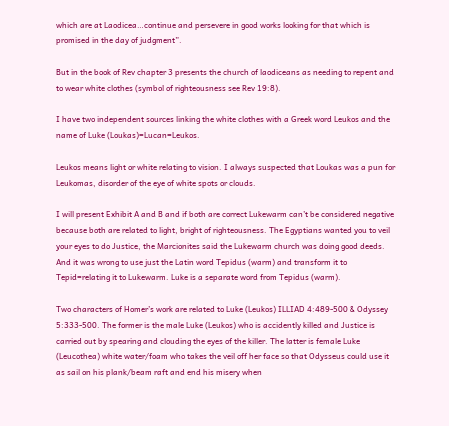which are at Laodicea…continue and persevere in good works looking for that which is promised in the day of judgment”.

But in the book of Rev chapter 3 presents the church of laodiceans as needing to repent and to wear white clothes (symbol of righteousness see Rev 19:8).

I have two independent sources linking the white clothes with a Greek word Leukos and the name of Luke (Loukas)=Lucan=Leukos.

Leukos means light or white relating to vision. I always suspected that Loukas was a pun for Leukomas, disorder of the eye of white spots or clouds.

I will present Exhibit A and B and if both are correct Lukewarm can’t be considered negative because both are related to light, bright of righteousness. The Egyptians wanted you to veil your eyes to do Justice, the Marcionites said the Lukewarm church was doing good deeds. And it was wrong to use just the Latin word Tepidus (warm) and transform it to Tepid=relating it to Lukewarm. Luke is a separate word from Tepidus (warm).

Two characters of Homer’s work are related to Luke (Leukos) ILLIAD 4:489-500 & Odyssey 5:333-500. The former is the male Luke (Leukos) who is accidently killed and Justice is carried out by spearing and clouding the eyes of the killer. The latter is female Luke (Leucothea) white water/foam who takes the veil off her face so that Odysseus could use it as sail on his plank/beam raft and end his misery when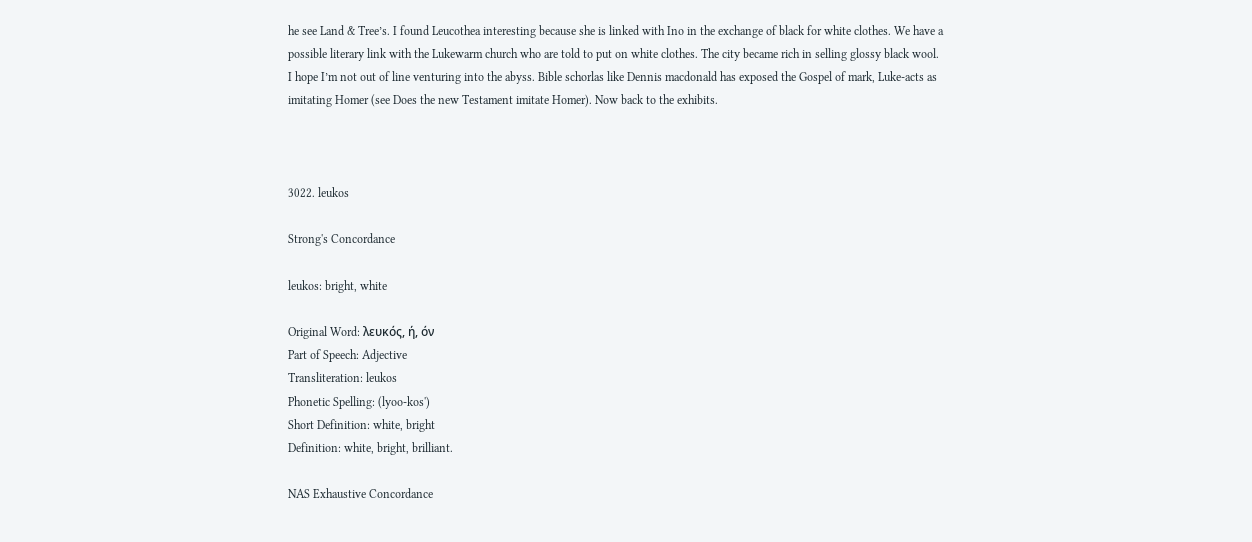he see Land & Tree’s. I found Leucothea interesting because she is linked with Ino in the exchange of black for white clothes. We have a possible literary link with the Lukewarm church who are told to put on white clothes. The city became rich in selling glossy black wool. I hope I’m not out of line venturing into the abyss. Bible schorlas like Dennis macdonald has exposed the Gospel of mark, Luke-acts as imitating Homer (see Does the new Testament imitate Homer). Now back to the exhibits.



3022. leukos

Strong's Concordance

leukos: bright, white

Original Word: λευκός, ή, όν
Part of Speech: Adjective
Transliteration: leukos
Phonetic Spelling: (lyoo-kos')
Short Definition: white, bright
Definition: white, bright, brilliant.

NAS Exhaustive Concordance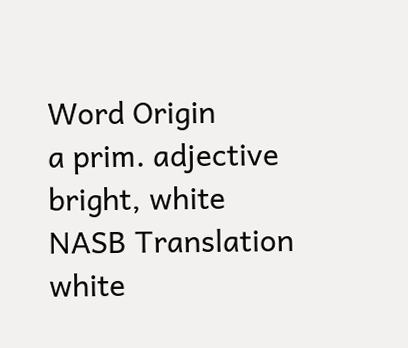Word Origin
a prim. adjective
bright, white
NASB Translation
white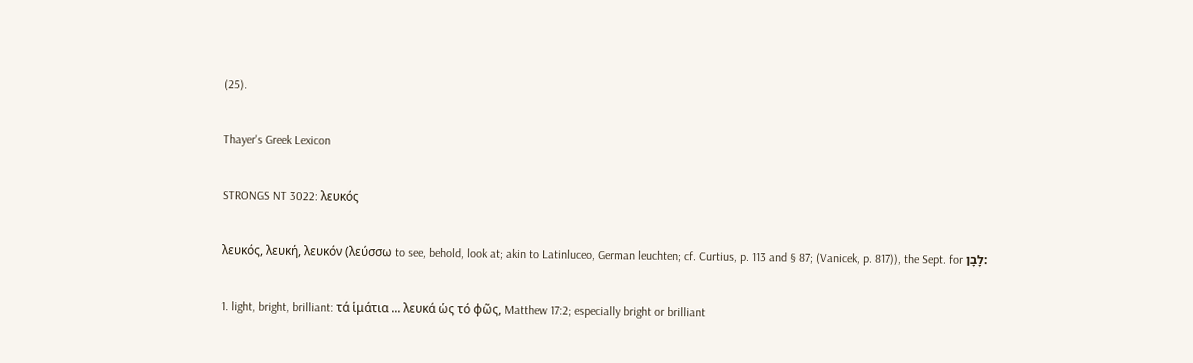(25).

Thayer's Greek Lexicon

STRONGS NT 3022: λευκός

λευκός, λευκή, λευκόν (λεύσσω to see, behold, look at; akin to Latinluceo, German leuchten; cf. Curtius, p. 113 and § 87; (Vanicek, p. 817)), the Sept. for לָבָן:

1. light, bright, brilliant: τά ἱμάτια ... λευκά ὡς τό φῶς, Matthew 17:2; especially bright or brilliant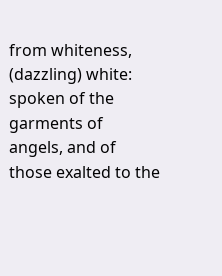from whiteness, (dazzling) white: spoken of the garments of angels, and of those exalted to the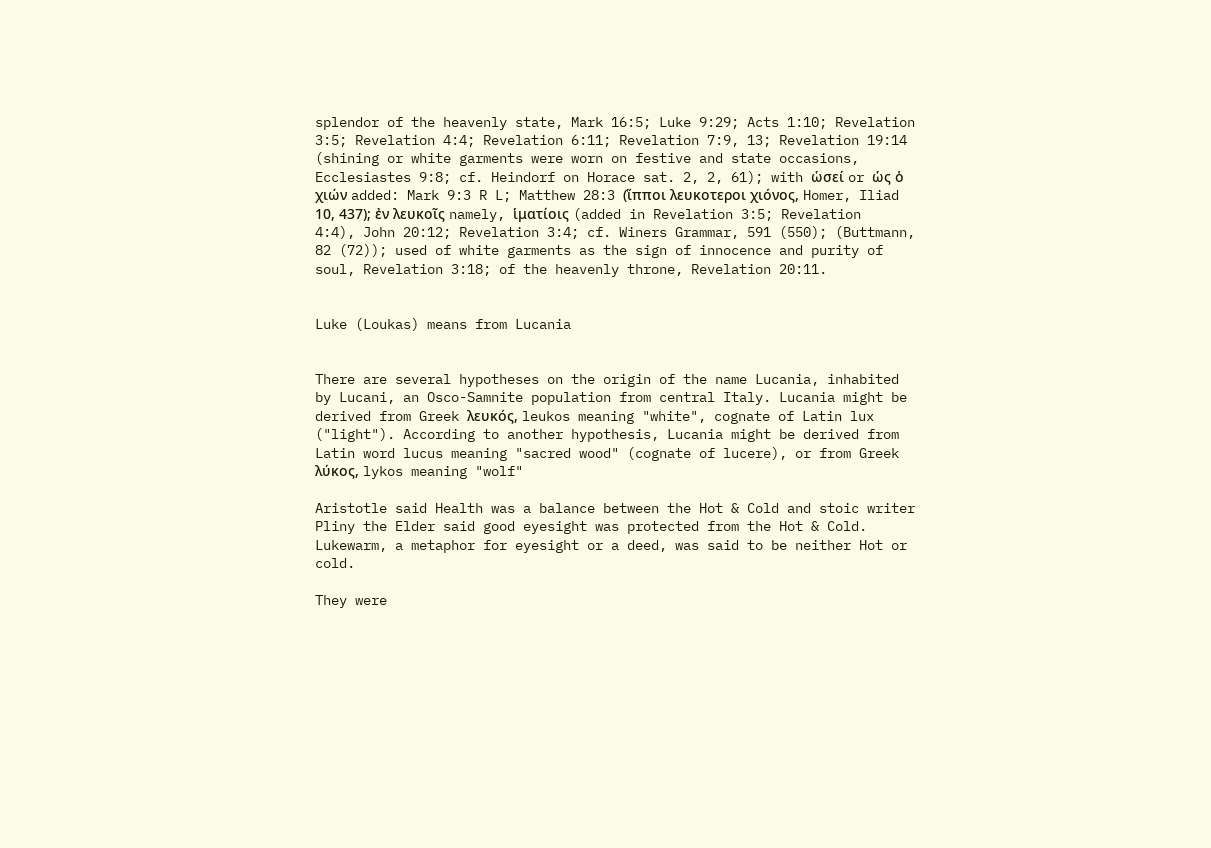splendor of the heavenly state, Mark 16:5; Luke 9:29; Acts 1:10; Revelation 3:5; Revelation 4:4; Revelation 6:11; Revelation 7:9, 13; Revelation 19:14 (shining or white garments were worn on festive and state occasions, Ecclesiastes 9:8; cf. Heindorf on Horace sat. 2, 2, 61); with ὡσεί or ὡς ὁ χιών added: Mark 9:3 R L; Matthew 28:3 (ἵπποι λευκοτεροι χιόνος, Homer, Iliad 10, 437); ἐν λευκοῖς namely, ἱματίοις (added in Revelation 3:5; Revelation 4:4), John 20:12; Revelation 3:4; cf. Winers Grammar, 591 (550); (Buttmann, 82 (72)); used of white garments as the sign of innocence and purity of soul, Revelation 3:18; of the heavenly throne, Revelation 20:11.


Luke (Loukas) means from Lucania


There are several hypotheses on the origin of the name Lucania, inhabited by Lucani, an Osco-Samnite population from central Italy. Lucania might be derived from Greek λευκός, leukos meaning "white", cognate of Latin lux ("light"). According to another hypothesis, Lucania might be derived from Latin word lucus meaning "sacred wood" (cognate of lucere), or from Greek λύκος, lykos meaning "wolf"

Aristotle said Health was a balance between the Hot & Cold and stoic writer Pliny the Elder said good eyesight was protected from the Hot & Cold. Lukewarm, a metaphor for eyesight or a deed, was said to be neither Hot or cold.

They were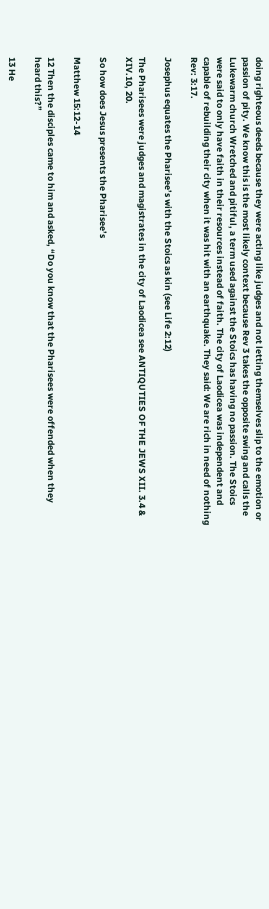doing righteous deeds because they were acting like judges and not letting themselves slip to the emotion or passion of pity. We know this is the most likely context because Rev 3 takes the opposite swing and calls the Lukewarm church Wretched and pitiful, a term used against the Stoics has having no passion. The Stoics were said to only have faith in their resources instead of faith. The city of Laodicea was independent and capable of rebuilding their city when it was hit with an earthquake. They said: We are rich in need of nothing Rev: 3:17.

Josephus equates the Pharisee’s with the Stoics as kin (see Life 2:12)

The Pharisees were judges and magistrates in the city of Laodicea see ANTIQUTIES OF THE JEWS XII. 3.4 & XIV.10, 20.

So how does Jesus presents the Pharisee’s

Matthew 15:12-14

12 Then the disciples came to him and asked, “Do you know that the Pharisees were offended when they heard this?”

13 He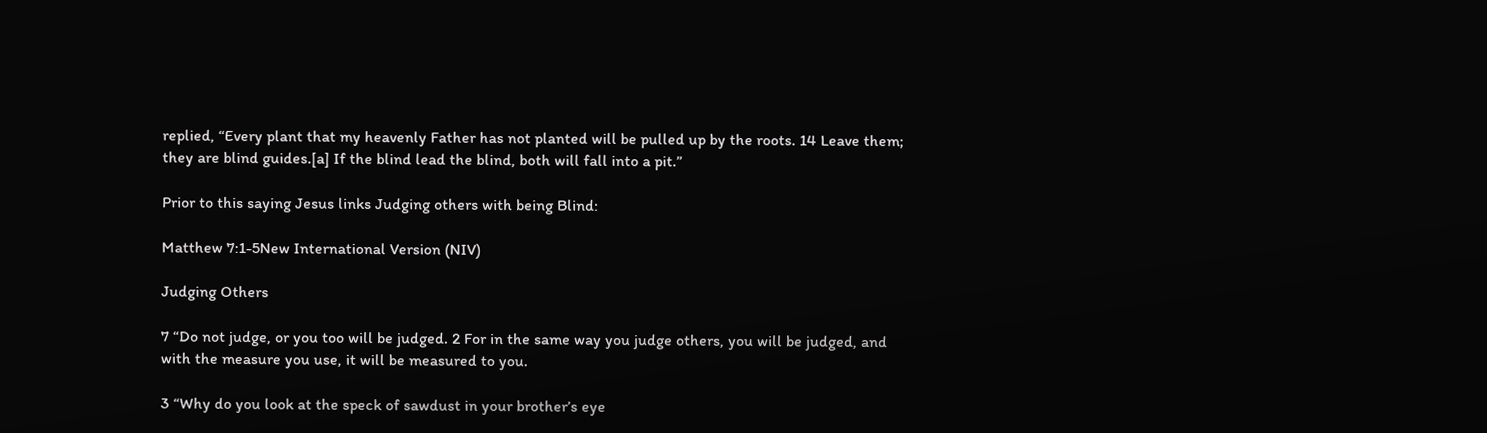replied, “Every plant that my heavenly Father has not planted will be pulled up by the roots. 14 Leave them; they are blind guides.[a] If the blind lead the blind, both will fall into a pit.”

Prior to this saying Jesus links Judging others with being Blind:

Matthew 7:1-5New International Version (NIV)

Judging Others

7 “Do not judge, or you too will be judged. 2 For in the same way you judge others, you will be judged, and with the measure you use, it will be measured to you.

3 “Why do you look at the speck of sawdust in your brother’s eye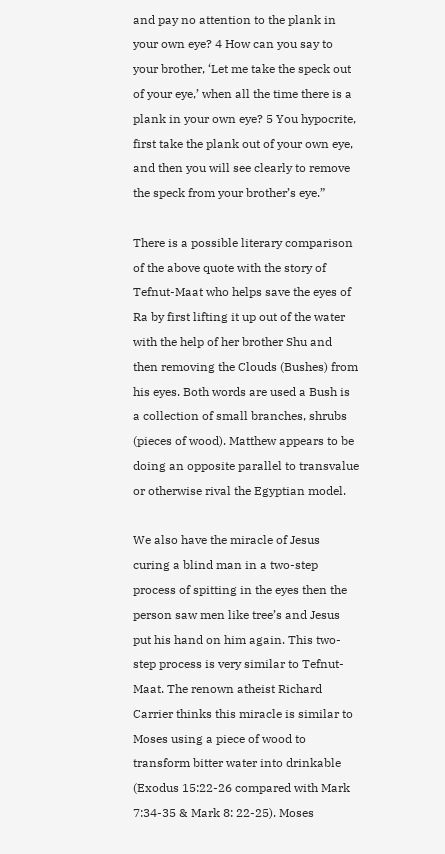and pay no attention to the plank in your own eye? 4 How can you say to your brother, ‘Let me take the speck out of your eye,’ when all the time there is a plank in your own eye? 5 You hypocrite, first take the plank out of your own eye, and then you will see clearly to remove the speck from your brother’s eye.”

There is a possible literary comparison of the above quote with the story of Tefnut-Maat who helps save the eyes of Ra by first lifting it up out of the water with the help of her brother Shu and then removing the Clouds (Bushes) from his eyes. Both words are used a Bush is a collection of small branches, shrubs (pieces of wood). Matthew appears to be doing an opposite parallel to transvalue or otherwise rival the Egyptian model.

We also have the miracle of Jesus curing a blind man in a two-step process of spitting in the eyes then the person saw men like tree’s and Jesus put his hand on him again. This two-step process is very similar to Tefnut-Maat. The renown atheist Richard Carrier thinks this miracle is similar to Moses using a piece of wood to transform bitter water into drinkable (Exodus 15:22-26 compared with Mark 7:34-35 & Mark 8: 22-25). Moses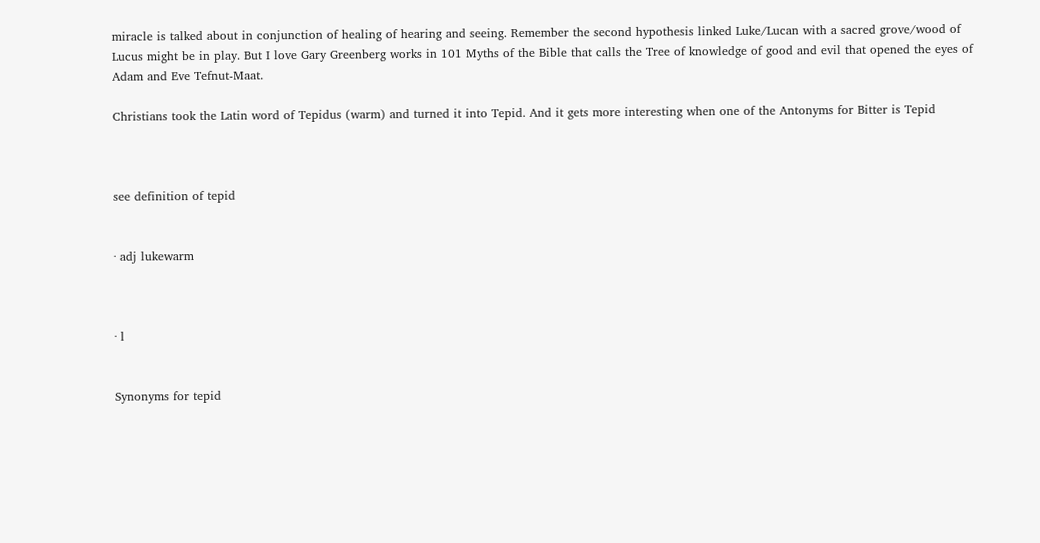miracle is talked about in conjunction of healing of hearing and seeing. Remember the second hypothesis linked Luke/Lucan with a sacred grove/wood of Lucus might be in play. But I love Gary Greenberg works in 101 Myths of the Bible that calls the Tree of knowledge of good and evil that opened the eyes of Adam and Eve Tefnut-Maat.

Christians took the Latin word of Tepidus (warm) and turned it into Tepid. And it gets more interesting when one of the Antonyms for Bitter is Tepid



see definition of tepid


· adj lukewarm



· l


Synonyms for tepid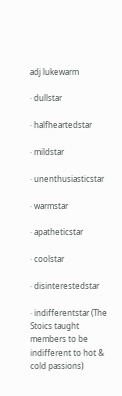adj lukewarm

· dullstar

· halfheartedstar

· mildstar

· unenthusiasticstar

· warmstar

· apatheticstar

· coolstar

· disinterestedstar

· indifferentstar (The Stoics taught members to be indifferent to hot & cold passions)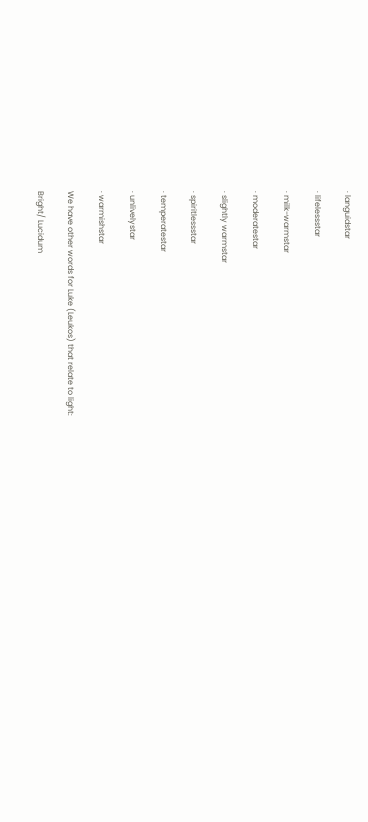· languidstar

· lifelessstar

· milk-warmstar

· moderatestar

· slightly warmstar

· spiritlessstar

· temperatestar

· unlivelystar

· warmishstar

We have other words for Luke (Leukos) that relate to light:

Bright/ Lucidum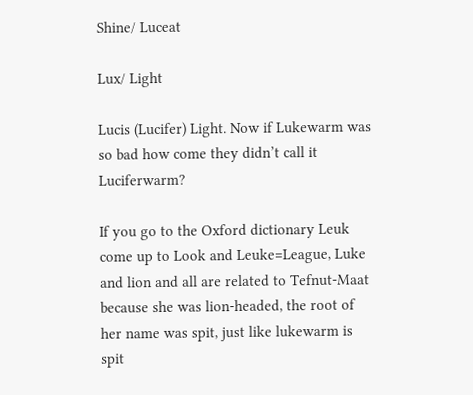Shine/ Luceat

Lux/ Light

Lucis (Lucifer) Light. Now if Lukewarm was so bad how come they didn’t call it Luciferwarm?

If you go to the Oxford dictionary Leuk come up to Look and Leuke=League, Luke and lion and all are related to Tefnut-Maat because she was lion-headed, the root of her name was spit, just like lukewarm is spit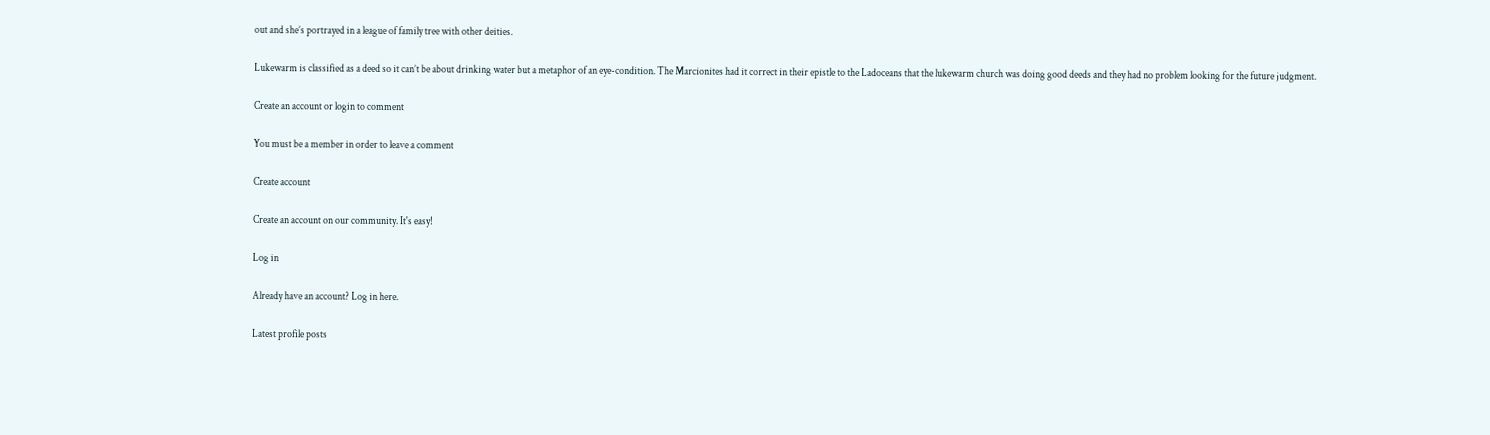out and she’s portrayed in a league of family tree with other deities.

Lukewarm is classified as a deed so it can’t be about drinking water but a metaphor of an eye-condition. The Marcionites had it correct in their epistle to the Ladoceans that the lukewarm church was doing good deeds and they had no problem looking for the future judgment.

Create an account or login to comment

You must be a member in order to leave a comment

Create account

Create an account on our community. It's easy!

Log in

Already have an account? Log in here.

Latest profile posts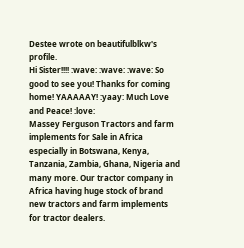Destee wrote on beautifulblkw's profile.
Hi Sister!!!! :wave: :wave: :wave: So good to see you! Thanks for coming home! YAAAAAY! :yaay: Much Love and Peace! :love:
Massey Ferguson Tractors and farm implements for Sale in Africa especially in Botswana, Kenya, Tanzania, Zambia, Ghana, Nigeria and many more. Our tractor company in Africa having huge stock of brand new tractors and farm implements for tractor dealers.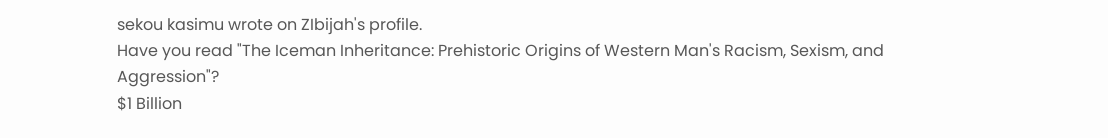sekou kasimu wrote on ZIbijah's profile.
Have you read "The Iceman Inheritance: Prehistoric Origins of Western Man's Racism, Sexism, and Aggression"?
$1 Billion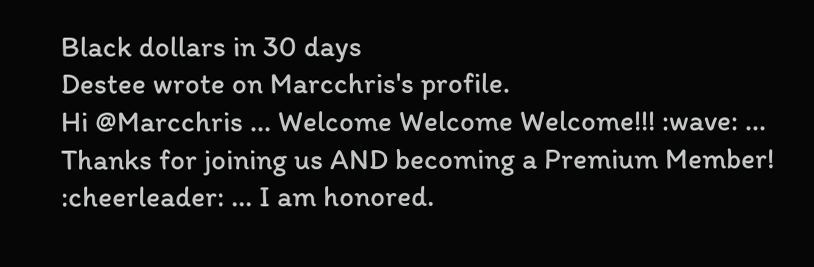Black dollars in 30 days
Destee wrote on Marcchris's profile.
Hi @Marcchris ... Welcome Welcome Welcome!!! :wave: ... Thanks for joining us AND becoming a Premium Member! :cheerleader: ... I am honored.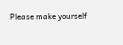Please make yourself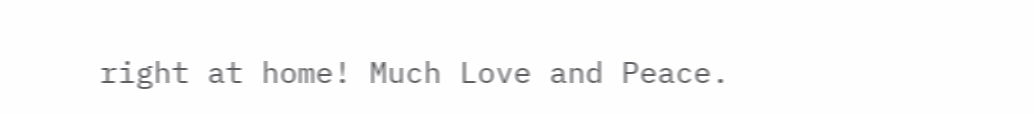right at home! Much Love and Peace.